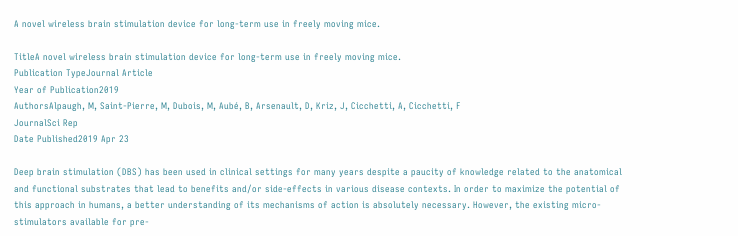A novel wireless brain stimulation device for long-term use in freely moving mice.

TitleA novel wireless brain stimulation device for long-term use in freely moving mice.
Publication TypeJournal Article
Year of Publication2019
AuthorsAlpaugh, M, Saint-Pierre, M, Dubois, M, Aubé, B, Arsenault, D, Kriz, J, Cicchetti, A, Cicchetti, F
JournalSci Rep
Date Published2019 Apr 23

Deep brain stimulation (DBS) has been used in clinical settings for many years despite a paucity of knowledge related to the anatomical and functional substrates that lead to benefits and/or side-effects in various disease contexts. In order to maximize the potential of this approach in humans, a better understanding of its mechanisms of action is absolutely necessary. However, the existing micro-stimulators available for pre-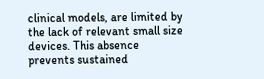clinical models, are limited by the lack of relevant small size devices. This absence prevents sustained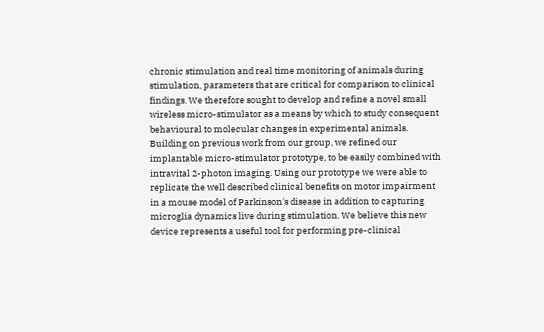chronic stimulation and real time monitoring of animals during stimulation, parameters that are critical for comparison to clinical findings. We therefore sought to develop and refine a novel small wireless micro-stimulator as a means by which to study consequent behavioural to molecular changes in experimental animals. Building on previous work from our group, we refined our implantable micro-stimulator prototype, to be easily combined with intravital 2-photon imaging. Using our prototype we were able to replicate the well described clinical benefits on motor impairment in a mouse model of Parkinson's disease in addition to capturing microglia dynamics live during stimulation. We believe this new device represents a useful tool for performing pre-clinical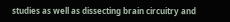studies as well as dissecting brain circuitry and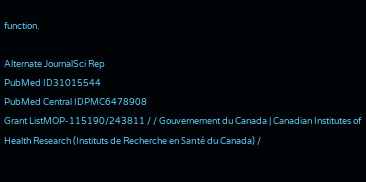function.

Alternate JournalSci Rep
PubMed ID31015544
PubMed Central IDPMC6478908
Grant ListMOP-115190/243811 / / Gouvernement du Canada | Canadian Institutes of Health Research (Instituts de Recherche en Santé du Canada) /